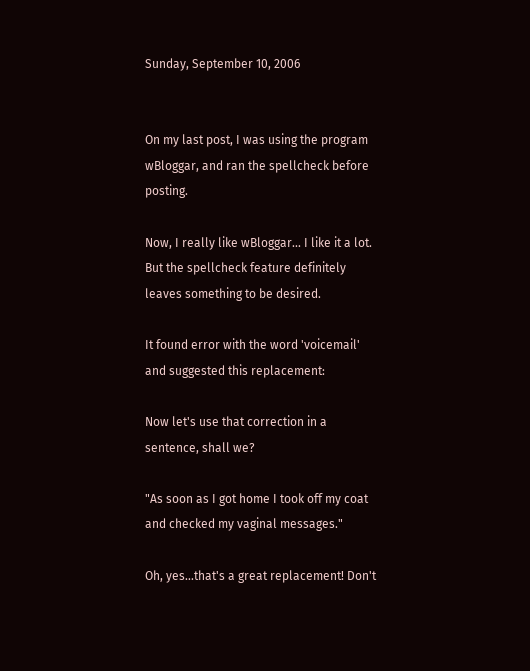Sunday, September 10, 2006


On my last post, I was using the program wBloggar, and ran the spellcheck before posting.

Now, I really like wBloggar... I like it a lot. But the spellcheck feature definitely leaves something to be desired.

It found error with the word 'voicemail' and suggested this replacement:

Now let's use that correction in a sentence, shall we?

"As soon as I got home I took off my coat and checked my vaginal messages."

Oh, yes...that's a great replacement! Don't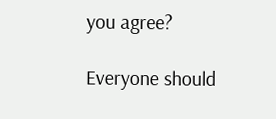you agree?

Everyone should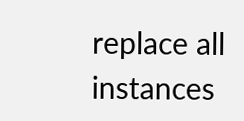replace all instances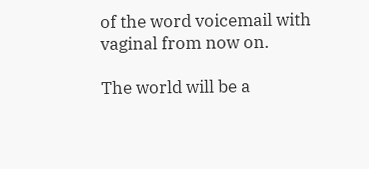of the word voicemail with vaginal from now on.

The world will be a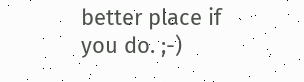better place if you do. ;-)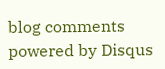blog comments powered by Disqus